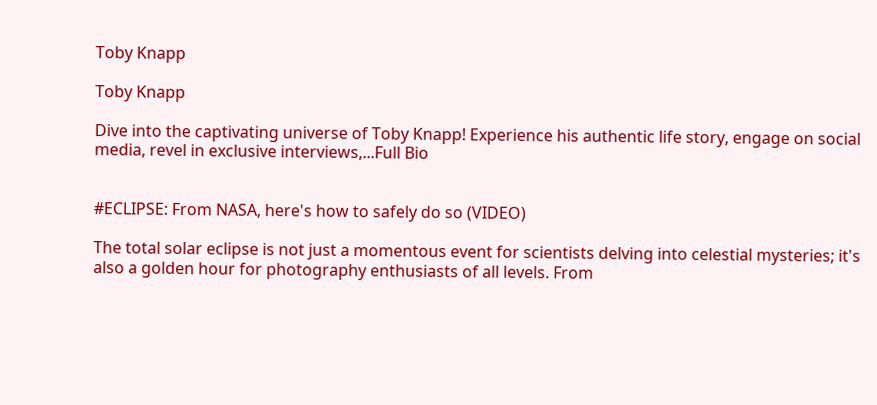Toby Knapp

Toby Knapp

Dive into the captivating universe of Toby Knapp! Experience his authentic life story, engage on social media, revel in exclusive interviews,...Full Bio


#ECLIPSE: From NASA, here's how to safely do so (VIDEO)

The total solar eclipse is not just a momentous event for scientists delving into celestial mysteries; it's also a golden hour for photography enthusiasts of all levels. From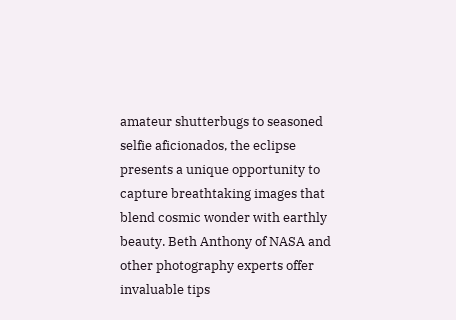amateur shutterbugs to seasoned selfie aficionados, the eclipse presents a unique opportunity to capture breathtaking images that blend cosmic wonder with earthly beauty. Beth Anthony of NASA and other photography experts offer invaluable tips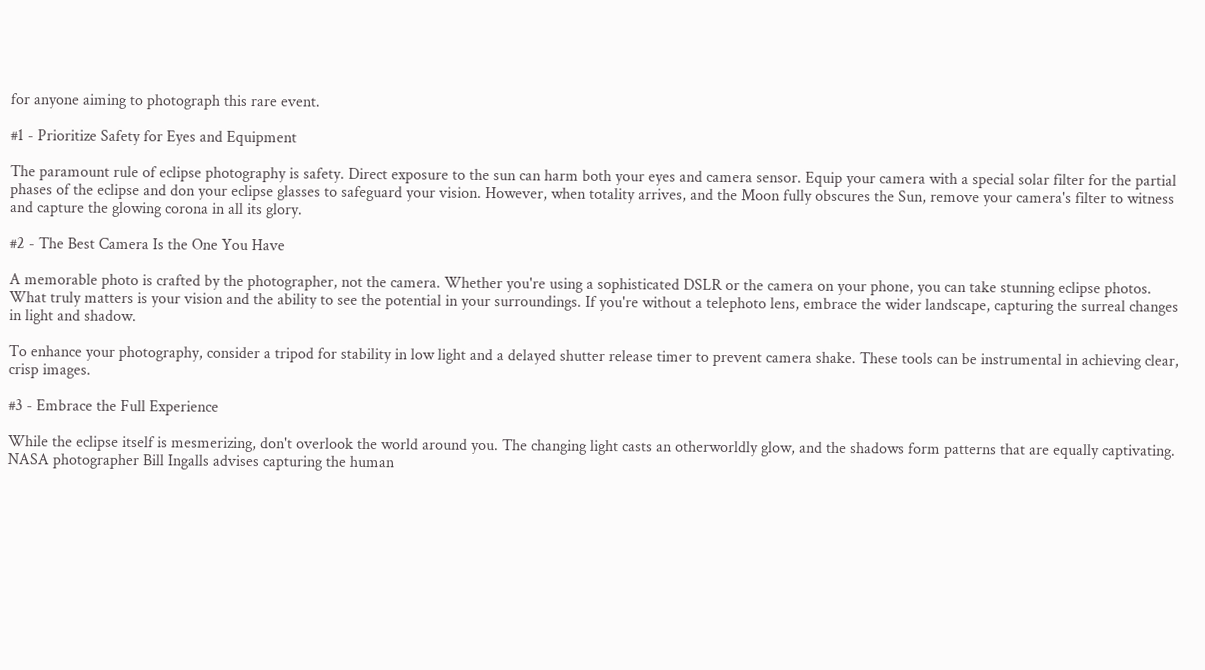for anyone aiming to photograph this rare event.

#1 - Prioritize Safety for Eyes and Equipment

The paramount rule of eclipse photography is safety. Direct exposure to the sun can harm both your eyes and camera sensor. Equip your camera with a special solar filter for the partial phases of the eclipse and don your eclipse glasses to safeguard your vision. However, when totality arrives, and the Moon fully obscures the Sun, remove your camera's filter to witness and capture the glowing corona in all its glory.

#2 - The Best Camera Is the One You Have

A memorable photo is crafted by the photographer, not the camera. Whether you're using a sophisticated DSLR or the camera on your phone, you can take stunning eclipse photos. What truly matters is your vision and the ability to see the potential in your surroundings. If you're without a telephoto lens, embrace the wider landscape, capturing the surreal changes in light and shadow.

To enhance your photography, consider a tripod for stability in low light and a delayed shutter release timer to prevent camera shake. These tools can be instrumental in achieving clear, crisp images.

#3 - Embrace the Full Experience

While the eclipse itself is mesmerizing, don't overlook the world around you. The changing light casts an otherworldly glow, and the shadows form patterns that are equally captivating. NASA photographer Bill Ingalls advises capturing the human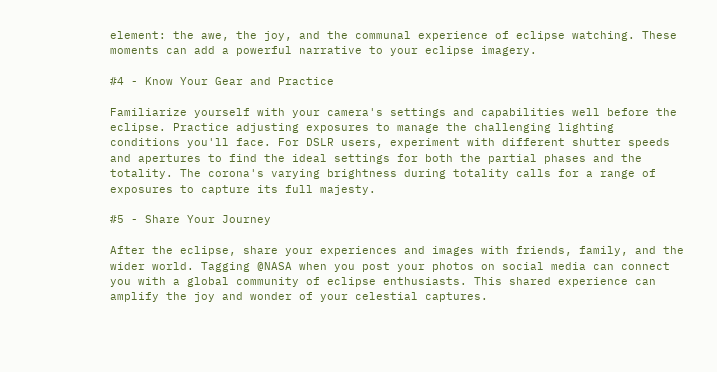element: the awe, the joy, and the communal experience of eclipse watching. These moments can add a powerful narrative to your eclipse imagery.

#4 - Know Your Gear and Practice

Familiarize yourself with your camera's settings and capabilities well before the eclipse. Practice adjusting exposures to manage the challenging lighting conditions you'll face. For DSLR users, experiment with different shutter speeds and apertures to find the ideal settings for both the partial phases and the totality. The corona's varying brightness during totality calls for a range of exposures to capture its full majesty.

#5 - Share Your Journey

After the eclipse, share your experiences and images with friends, family, and the wider world. Tagging @NASA when you post your photos on social media can connect you with a global community of eclipse enthusiasts. This shared experience can amplify the joy and wonder of your celestial captures.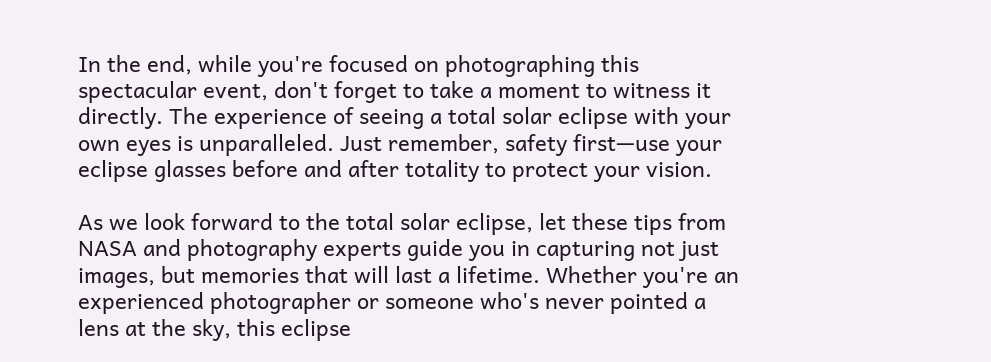In the end, while you're focused on photographing this spectacular event, don't forget to take a moment to witness it directly. The experience of seeing a total solar eclipse with your own eyes is unparalleled. Just remember, safety first—use your eclipse glasses before and after totality to protect your vision.

As we look forward to the total solar eclipse, let these tips from NASA and photography experts guide you in capturing not just images, but memories that will last a lifetime. Whether you're an experienced photographer or someone who's never pointed a lens at the sky, this eclipse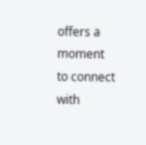offers a moment to connect with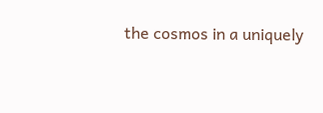the cosmos in a uniquely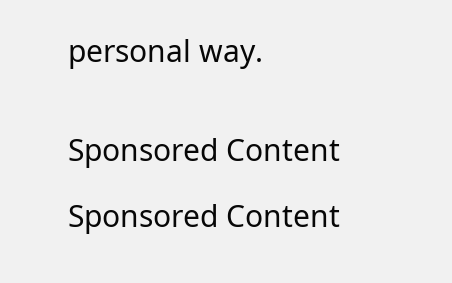personal way.


Sponsored Content

Sponsored Content